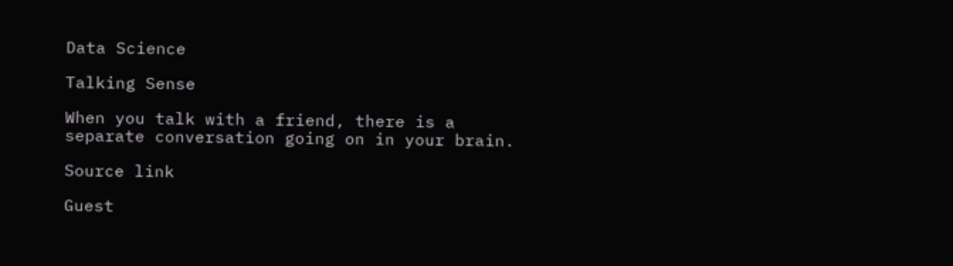Data Science

Talking Sense

When you talk with a friend, there is a separate conversation going on in your brain.

Source link

Guest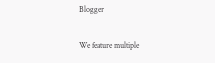Blogger

We feature multiple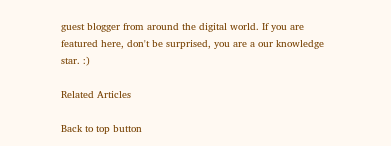guest blogger from around the digital world. If you are featured here, don't be surprised, you are a our knowledge star. :)

Related Articles

Back to top button